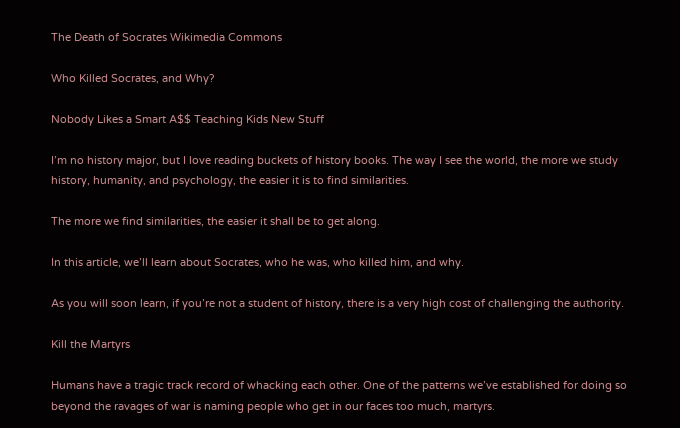The Death of Socrates Wikimedia Commons

Who Killed Socrates, and Why?

Nobody Likes a Smart A$$ Teaching Kids New Stuff

I’m no history major, but I love reading buckets of history books. The way I see the world, the more we study history, humanity, and psychology, the easier it is to find similarities.

The more we find similarities, the easier it shall be to get along.

In this article, we’ll learn about Socrates, who he was, who killed him, and why.

As you will soon learn, if you’re not a student of history, there is a very high cost of challenging the authority.

Kill the Martyrs

Humans have a tragic track record of whacking each other. One of the patterns we’ve established for doing so beyond the ravages of war is naming people who get in our faces too much, martyrs.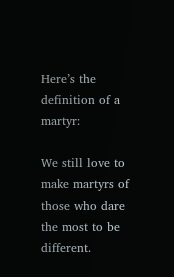Here’s the definition of a martyr:

We still love to make martyrs of those who dare the most to be different.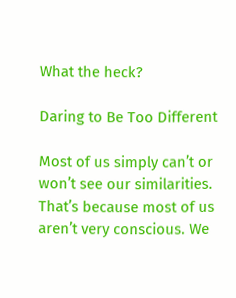What the heck?

Daring to Be Too Different

Most of us simply can’t or won’t see our similarities. That’s because most of us aren’t very conscious. We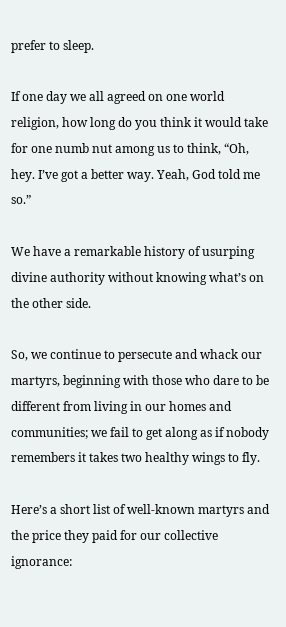prefer to sleep.

If one day we all agreed on one world religion, how long do you think it would take for one numb nut among us to think, “Oh, hey. I’ve got a better way. Yeah, God told me so.”

We have a remarkable history of usurping divine authority without knowing what’s on the other side.

So, we continue to persecute and whack our martyrs, beginning with those who dare to be different from living in our homes and communities; we fail to get along as if nobody remembers it takes two healthy wings to fly.

Here’s a short list of well-known martyrs and the price they paid for our collective ignorance: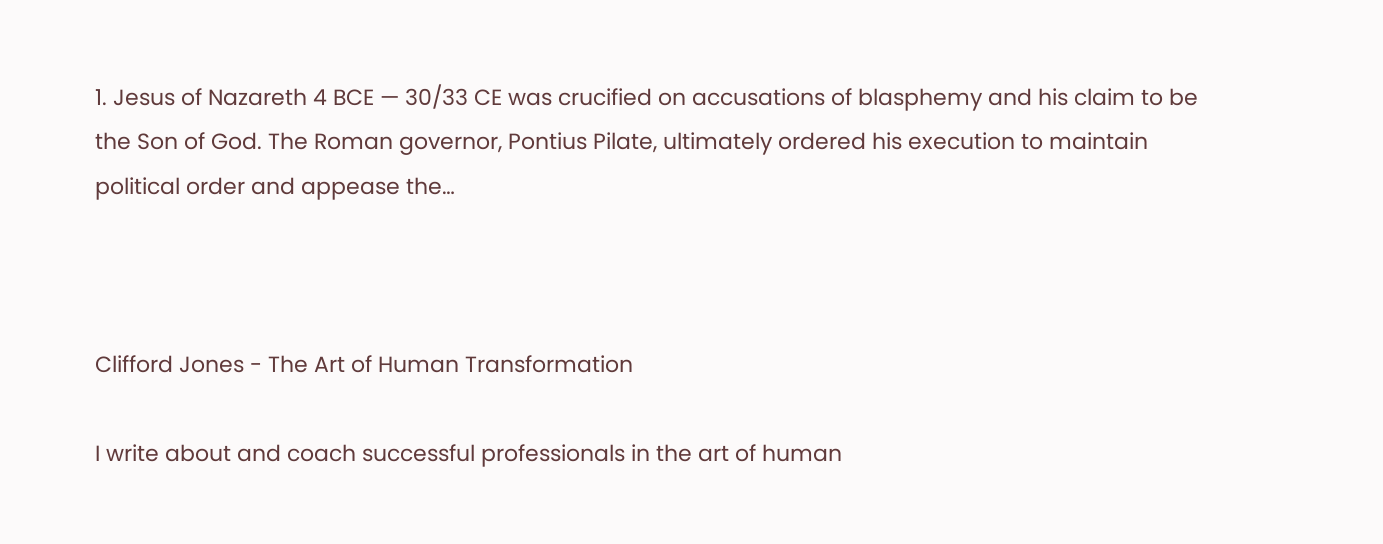1. Jesus of Nazareth 4 BCE — 30/33 CE was crucified on accusations of blasphemy and his claim to be the Son of God. The Roman governor, Pontius Pilate, ultimately ordered his execution to maintain political order and appease the…



Clifford Jones - The Art of Human Transformation

I write about and coach successful professionals in the art of human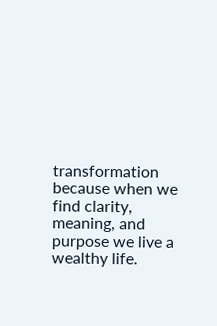transformation because when we find clarity, meaning, and purpose we live a wealthy life.